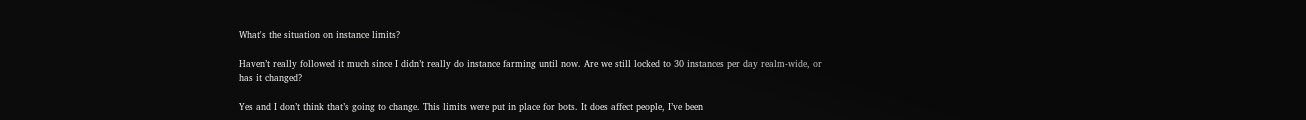What's the situation on instance limits?

Haven’t really followed it much since I didn’t really do instance farming until now. Are we still locked to 30 instances per day realm-wide, or has it changed?

Yes and I don’t think that’s going to change. This limits were put in place for bots. It does affect people, I’ve been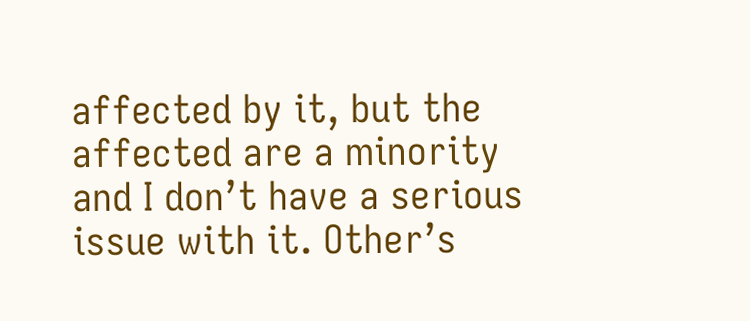affected by it, but the affected are a minority and I don’t have a serious issue with it. Other’s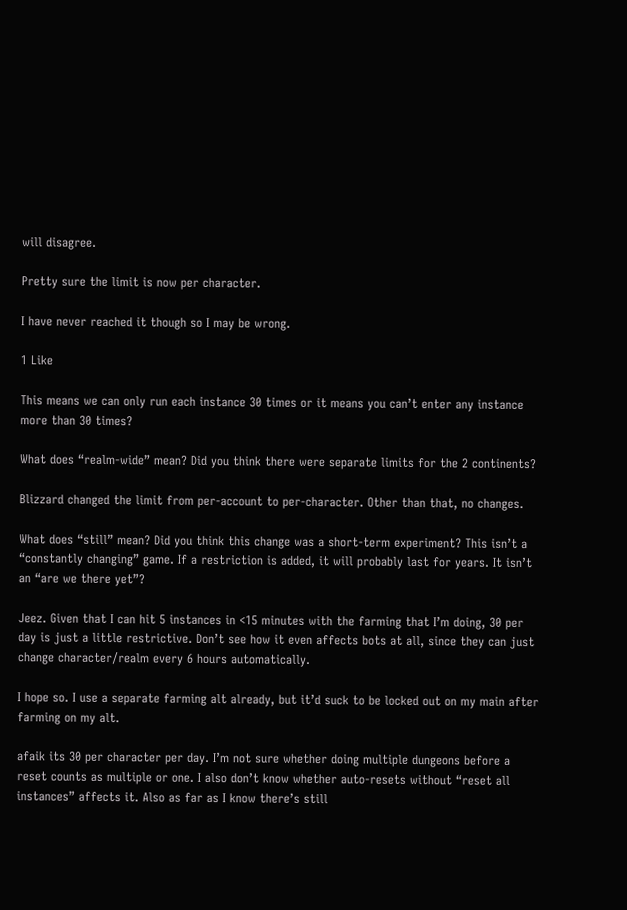will disagree.

Pretty sure the limit is now per character.

I have never reached it though so I may be wrong.

1 Like

This means we can only run each instance 30 times or it means you can’t enter any instance more than 30 times?

What does “realm-wide” mean? Did you think there were separate limits for the 2 continents?

Blizzard changed the limit from per-account to per-character. Other than that, no changes.

What does “still” mean? Did you think this change was a short-term experiment? This isn’t a “constantly changing” game. If a restriction is added, it will probably last for years. It isn’t an “are we there yet”?

Jeez. Given that I can hit 5 instances in <15 minutes with the farming that I’m doing, 30 per day is just a little restrictive. Don’t see how it even affects bots at all, since they can just change character/realm every 6 hours automatically.

I hope so. I use a separate farming alt already, but it’d suck to be locked out on my main after farming on my alt.

afaik its 30 per character per day. I’m not sure whether doing multiple dungeons before a reset counts as multiple or one. I also don’t know whether auto-resets without “reset all instances” affects it. Also as far as I know there’s still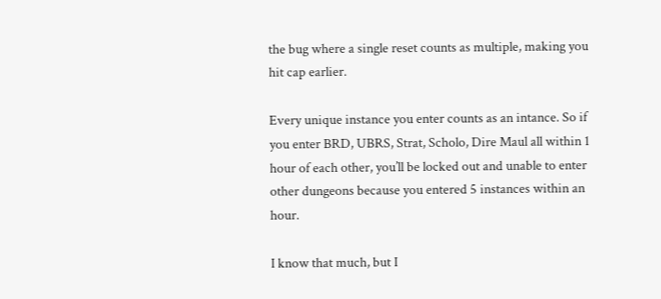the bug where a single reset counts as multiple, making you hit cap earlier.

Every unique instance you enter counts as an intance. So if you enter BRD, UBRS, Strat, Scholo, Dire Maul all within 1 hour of each other, you’ll be locked out and unable to enter other dungeons because you entered 5 instances within an hour.

I know that much, but I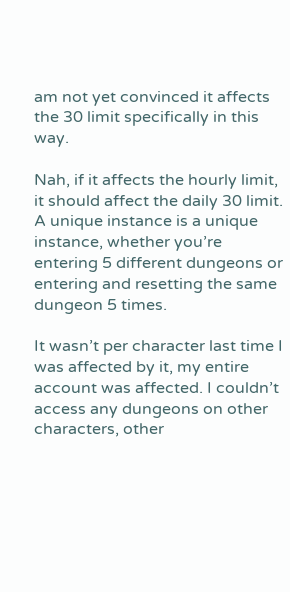am not yet convinced it affects the 30 limit specifically in this way.

Nah, if it affects the hourly limit, it should affect the daily 30 limit. A unique instance is a unique instance, whether you’re entering 5 different dungeons or entering and resetting the same dungeon 5 times.

It wasn’t per character last time I was affected by it, my entire account was affected. I couldn’t access any dungeons on other characters, other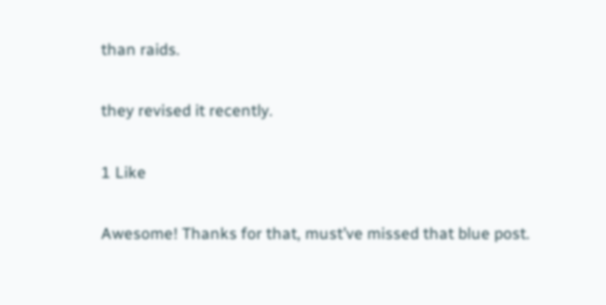than raids.

they revised it recently.

1 Like

Awesome! Thanks for that, must’ve missed that blue post.